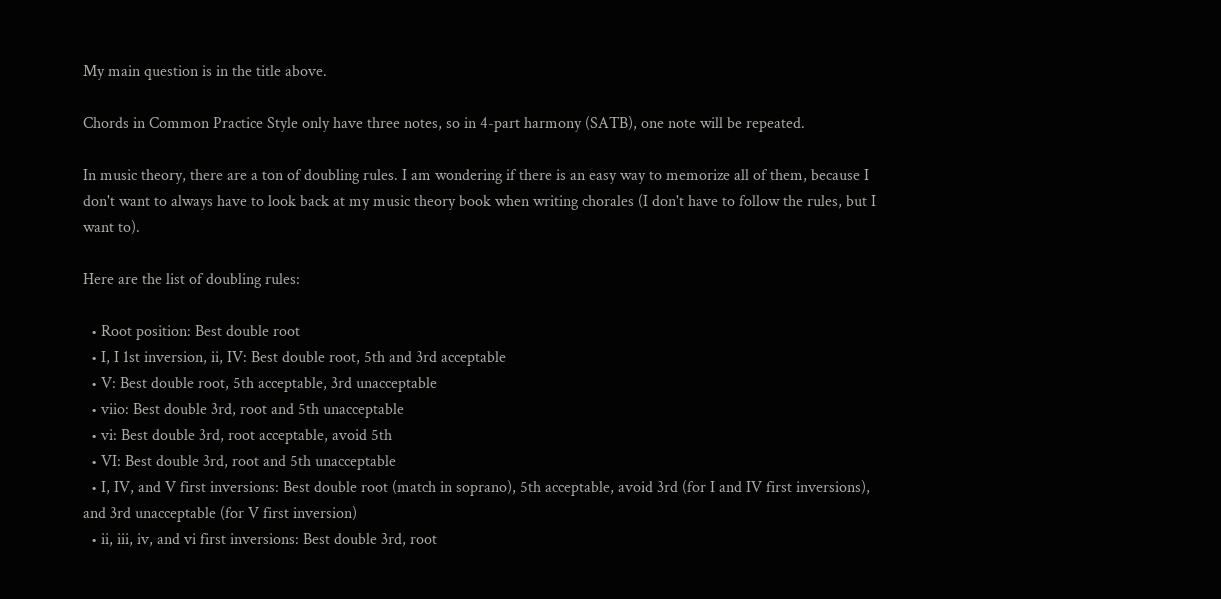My main question is in the title above.

Chords in Common Practice Style only have three notes, so in 4-part harmony (SATB), one note will be repeated.

In music theory, there are a ton of doubling rules. I am wondering if there is an easy way to memorize all of them, because I don't want to always have to look back at my music theory book when writing chorales (I don't have to follow the rules, but I want to).

Here are the list of doubling rules:

  • Root position: Best double root
  • I, I 1st inversion, ii, IV: Best double root, 5th and 3rd acceptable
  • V: Best double root, 5th acceptable, 3rd unacceptable
  • viio: Best double 3rd, root and 5th unacceptable
  • vi: Best double 3rd, root acceptable, avoid 5th
  • VI: Best double 3rd, root and 5th unacceptable
  • I, IV, and V first inversions: Best double root (match in soprano), 5th acceptable, avoid 3rd (for I and IV first inversions), and 3rd unacceptable (for V first inversion)
  • ii, iii, iv, and vi first inversions: Best double 3rd, root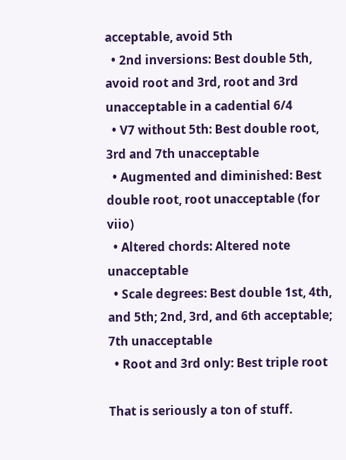acceptable, avoid 5th
  • 2nd inversions: Best double 5th, avoid root and 3rd, root and 3rd unacceptable in a cadential 6/4
  • V7 without 5th: Best double root, 3rd and 7th unacceptable
  • Augmented and diminished: Best double root, root unacceptable (for viio)
  • Altered chords: Altered note unacceptable
  • Scale degrees: Best double 1st, 4th, and 5th; 2nd, 3rd, and 6th acceptable; 7th unacceptable
  • Root and 3rd only: Best triple root

That is seriously a ton of stuff.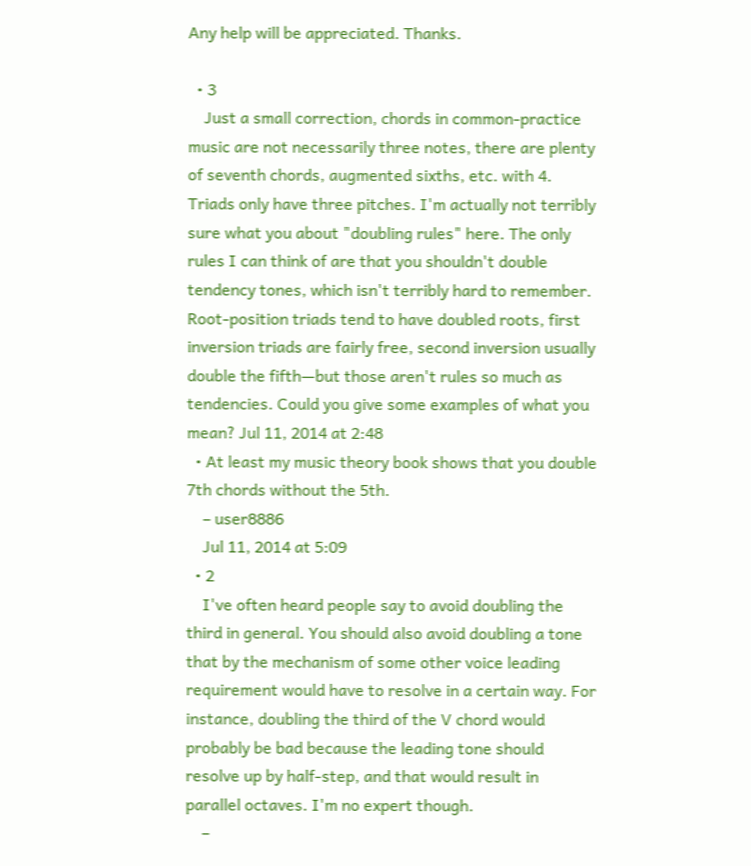Any help will be appreciated. Thanks.

  • 3
    Just a small correction, chords in common-practice music are not necessarily three notes, there are plenty of seventh chords, augmented sixths, etc. with 4. Triads only have three pitches. I'm actually not terribly sure what you about "doubling rules" here. The only rules I can think of are that you shouldn't double tendency tones, which isn't terribly hard to remember. Root-position triads tend to have doubled roots, first inversion triads are fairly free, second inversion usually double the fifth—but those aren't rules so much as tendencies. Could you give some examples of what you mean? Jul 11, 2014 at 2:48
  • At least my music theory book shows that you double 7th chords without the 5th.
    – user8886
    Jul 11, 2014 at 5:09
  • 2
    I've often heard people say to avoid doubling the third in general. You should also avoid doubling a tone that by the mechanism of some other voice leading requirement would have to resolve in a certain way. For instance, doubling the third of the V chord would probably be bad because the leading tone should resolve up by half-step, and that would result in parallel octaves. I'm no expert though.
    –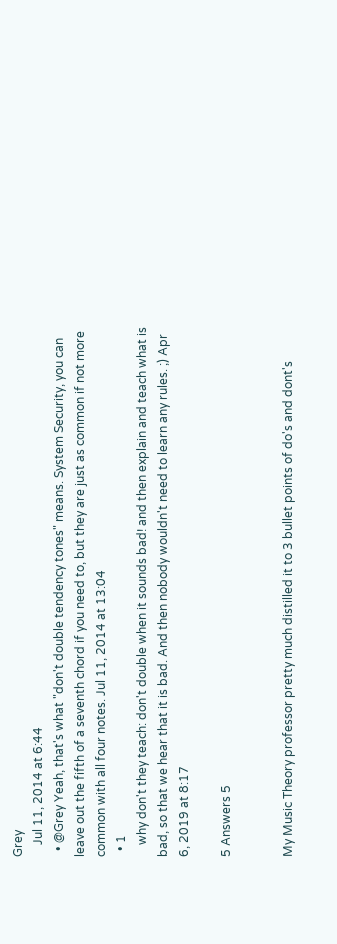Grey
    Jul 11, 2014 at 6:44
  • @Grey Yeah, that's what "don't double tendency tones" means. System Security, you can leave out the fifth of a seventh chord if you need to, but they are just as common if not more common with all four notes. Jul 11, 2014 at 13:04
  • 1
    why don't they teach: don't double when it sounds bad! and then explain and teach what is bad, so that we hear that it is bad. And then nobody wouldn't need to learn any rules. ;) Apr 6, 2019 at 8:17

5 Answers 5


My Music Theory professor pretty much distilled it to 3 bullet points of do's and dont's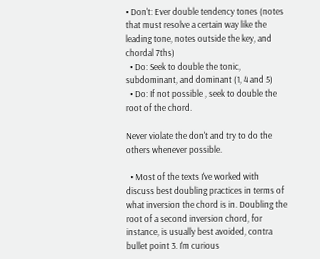• Don't: Ever double tendency tones (notes that must resolve a certain way like the leading tone, notes outside the key, and chordal 7ths)
  • Do: Seek to double the tonic, subdominant, and dominant (1, 4 and 5)
  • Do: If not possible , seek to double the root of the chord.

Never violate the don't and try to do the others whenever possible.

  • Most of the texts I've worked with discuss best doubling practices in terms of what inversion the chord is in. Doubling the root of a second inversion chord, for instance, is usually best avoided, contra bullet point 3. I'm curious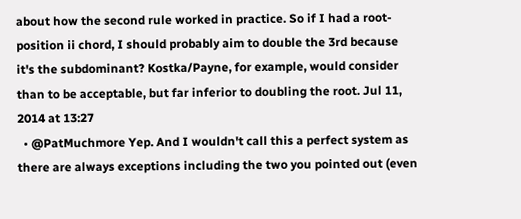about how the second rule worked in practice. So if I had a root-position ii chord, I should probably aim to double the 3rd because it's the subdominant? Kostka/Payne, for example, would consider than to be acceptable, but far inferior to doubling the root. Jul 11, 2014 at 13:27
  • @PatMuchmore Yep. And I wouldn't call this a perfect system as there are always exceptions including the two you pointed out (even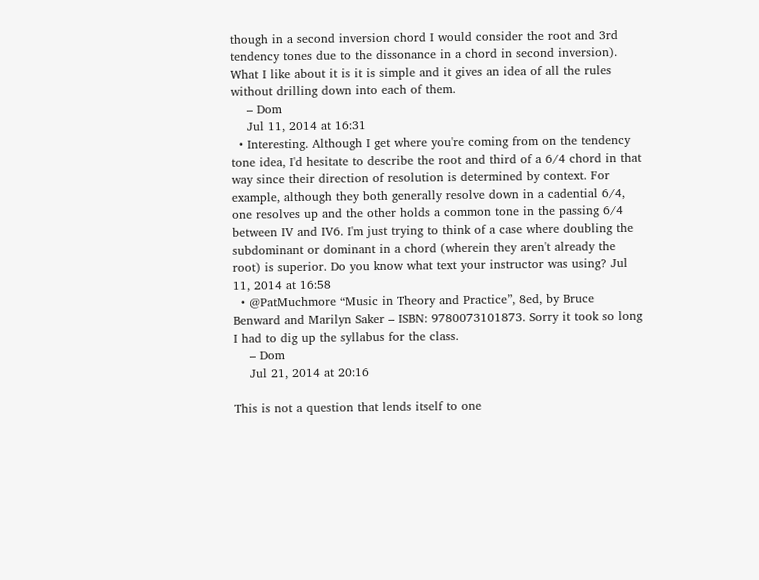though in a second inversion chord I would consider the root and 3rd tendency tones due to the dissonance in a chord in second inversion). What I like about it is it is simple and it gives an idea of all the rules without drilling down into each of them.
    – Dom
    Jul 11, 2014 at 16:31
  • Interesting. Although I get where you're coming from on the tendency tone idea, I'd hesitate to describe the root and third of a 6/4 chord in that way since their direction of resolution is determined by context. For example, although they both generally resolve down in a cadential 6/4, one resolves up and the other holds a common tone in the passing 6/4 between IV and IV6. I'm just trying to think of a case where doubling the subdominant or dominant in a chord (wherein they aren't already the root) is superior. Do you know what text your instructor was using? Jul 11, 2014 at 16:58
  • @PatMuchmore “Music in Theory and Practice”, 8ed, by Bruce Benward and Marilyn Saker – ISBN: 9780073101873. Sorry it took so long I had to dig up the syllabus for the class.
    – Dom
    Jul 21, 2014 at 20:16

This is not a question that lends itself to one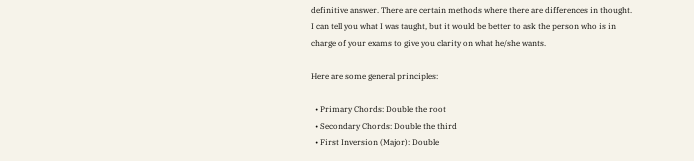definitive answer. There are certain methods where there are differences in thought. I can tell you what I was taught, but it would be better to ask the person who is in charge of your exams to give you clarity on what he/she wants.

Here are some general principles:

  • Primary Chords: Double the root
  • Secondary Chords: Double the third
  • First Inversion (Major): Double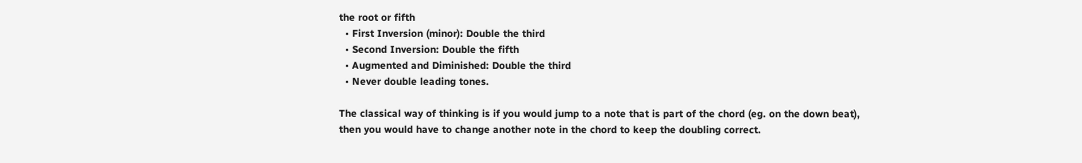the root or fifth
  • First Inversion (minor): Double the third
  • Second Inversion: Double the fifth
  • Augmented and Diminished: Double the third
  • Never double leading tones.

The classical way of thinking is if you would jump to a note that is part of the chord (eg. on the down beat), then you would have to change another note in the chord to keep the doubling correct.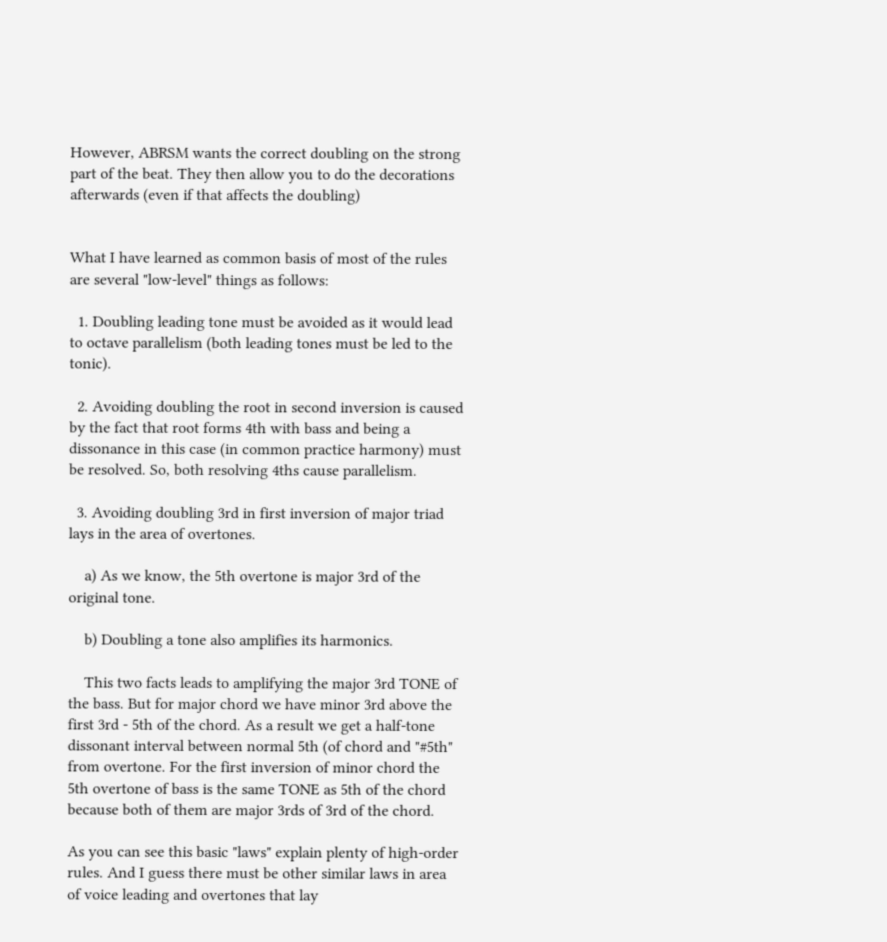However, ABRSM wants the correct doubling on the strong part of the beat. They then allow you to do the decorations afterwards (even if that affects the doubling)


What I have learned as common basis of most of the rules are several "low-level" things as follows:

  1. Doubling leading tone must be avoided as it would lead to octave parallelism (both leading tones must be led to the tonic).

  2. Avoiding doubling the root in second inversion is caused by the fact that root forms 4th with bass and being a dissonance in this case (in common practice harmony) must be resolved. So, both resolving 4ths cause parallelism.

  3. Avoiding doubling 3rd in first inversion of major triad lays in the area of overtones.

    a) As we know, the 5th overtone is major 3rd of the original tone.

    b) Doubling a tone also amplifies its harmonics.

    This two facts leads to amplifying the major 3rd TONE of the bass. But for major chord we have minor 3rd above the first 3rd - 5th of the chord. As a result we get a half-tone dissonant interval between normal 5th (of chord and "#5th" from overtone. For the first inversion of minor chord the 5th overtone of bass is the same TONE as 5th of the chord because both of them are major 3rds of 3rd of the chord.

As you can see this basic "laws" explain plenty of high-order rules. And I guess there must be other similar laws in area of voice leading and overtones that lay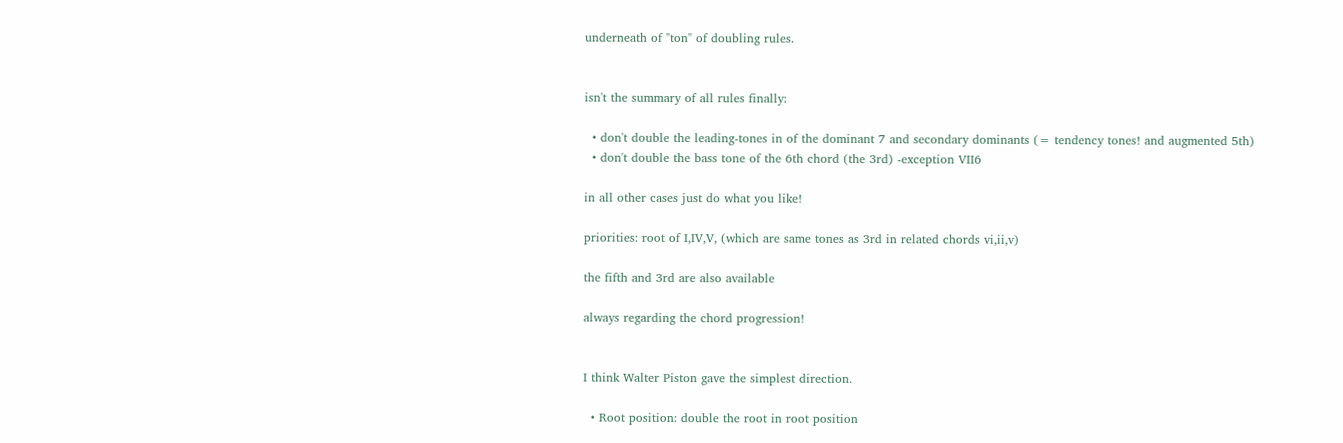underneath of "ton" of doubling rules.


isn't the summary of all rules finally:

  • don't double the leading-tones in of the dominant 7 and secondary dominants (= tendency tones! and augmented 5th)
  • don't double the bass tone of the 6th chord (the 3rd) -exception VII6

in all other cases just do what you like!

priorities: root of I,IV,V, (which are same tones as 3rd in related chords vi,ii,v)

the fifth and 3rd are also available

always regarding the chord progression!


I think Walter Piston gave the simplest direction.

  • Root position: double the root in root position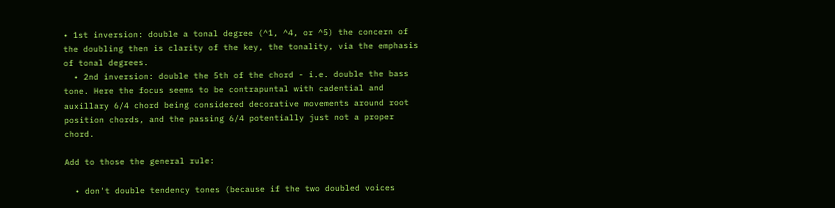• 1st inversion: double a tonal degree (^1, ^4, or ^5) the concern of the doubling then is clarity of the key, the tonality, via the emphasis of tonal degrees.
  • 2nd inversion: double the 5th of the chord - i.e. double the bass tone. Here the focus seems to be contrapuntal with cadential and auxillary 6/4 chord being considered decorative movements around root position chords, and the passing 6/4 potentially just not a proper chord.

Add to those the general rule:

  • don't double tendency tones (because if the two doubled voices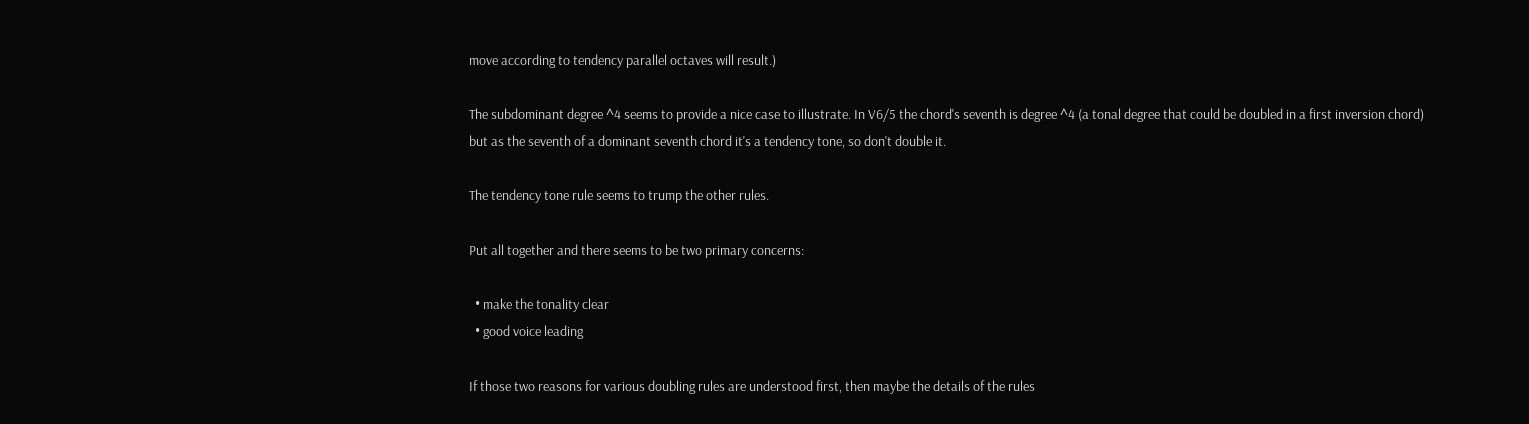move according to tendency parallel octaves will result.)

The subdominant degree ^4 seems to provide a nice case to illustrate. In V6/5 the chord's seventh is degree ^4 (a tonal degree that could be doubled in a first inversion chord) but as the seventh of a dominant seventh chord it's a tendency tone, so don't double it.

The tendency tone rule seems to trump the other rules.

Put all together and there seems to be two primary concerns:

  • make the tonality clear
  • good voice leading

If those two reasons for various doubling rules are understood first, then maybe the details of the rules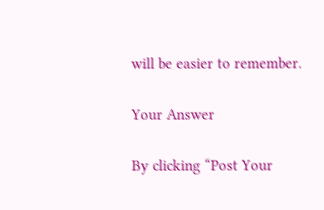will be easier to remember.

Your Answer

By clicking “Post Your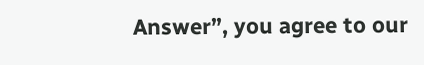Answer”, you agree to our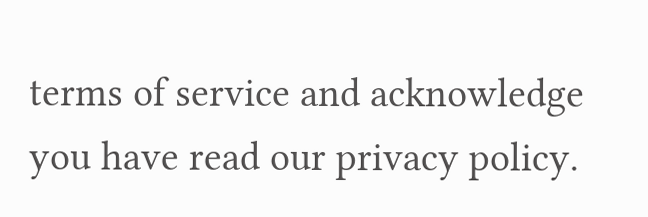terms of service and acknowledge you have read our privacy policy.